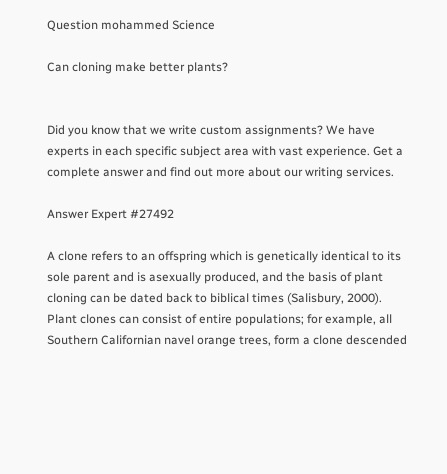Question mohammed Science

Can cloning make better plants?


Did you know that we write custom assignments? We have experts in each specific subject area with vast experience. Get a complete answer and find out more about our writing services.

Answer Expert #27492

A clone refers to an offspring which is genetically identical to its sole parent and is asexually produced, and the basis of plant cloning can be dated back to biblical times (Salisbury, 2000). Plant clones can consist of entire populations; for example, all Southern Californian navel orange trees, form a clone descended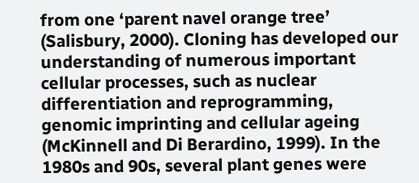from one ‘parent navel orange tree’ (Salisbury, 2000). Cloning has developed our understanding of numerous important cellular processes, such as nuclear differentiation and reprogramming, genomic imprinting and cellular ageing (McKinnell and Di Berardino, 1999). In the 1980s and 90s, several plant genes were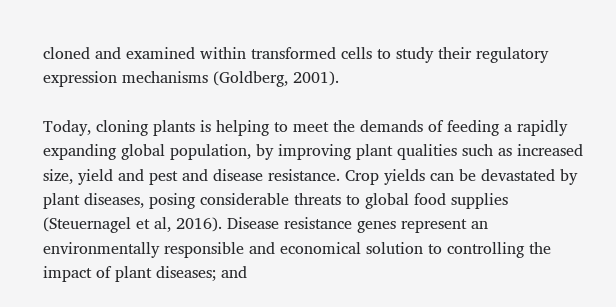cloned and examined within transformed cells to study their regulatory expression mechanisms (Goldberg, 2001).

Today, cloning plants is helping to meet the demands of feeding a rapidly expanding global population, by improving plant qualities such as increased size, yield and pest and disease resistance. Crop yields can be devastated by plant diseases, posing considerable threats to global food supplies (Steuernagel et al, 2016). Disease resistance genes represent an environmentally responsible and economical solution to controlling the impact of plant diseases; and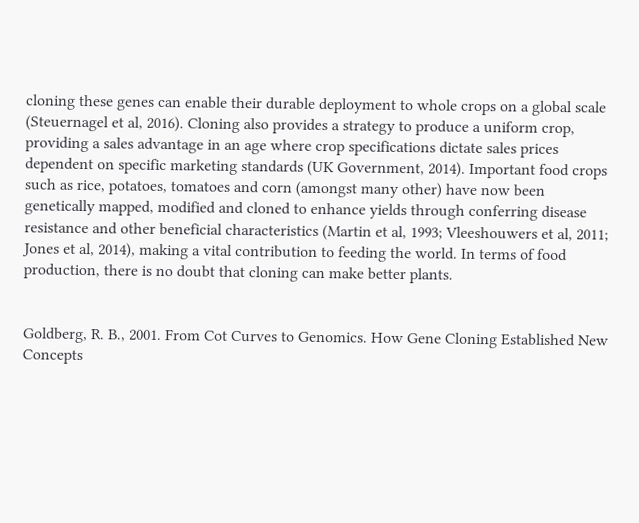cloning these genes can enable their durable deployment to whole crops on a global scale (Steuernagel et al, 2016). Cloning also provides a strategy to produce a uniform crop, providing a sales advantage in an age where crop specifications dictate sales prices dependent on specific marketing standards (UK Government, 2014). Important food crops such as rice, potatoes, tomatoes and corn (amongst many other) have now been genetically mapped, modified and cloned to enhance yields through conferring disease resistance and other beneficial characteristics (Martin et al, 1993; Vleeshouwers et al, 2011; Jones et al, 2014), making a vital contribution to feeding the world. In terms of food production, there is no doubt that cloning can make better plants.


Goldberg, R. B., 2001. From Cot Curves to Genomics. How Gene Cloning Established New Concepts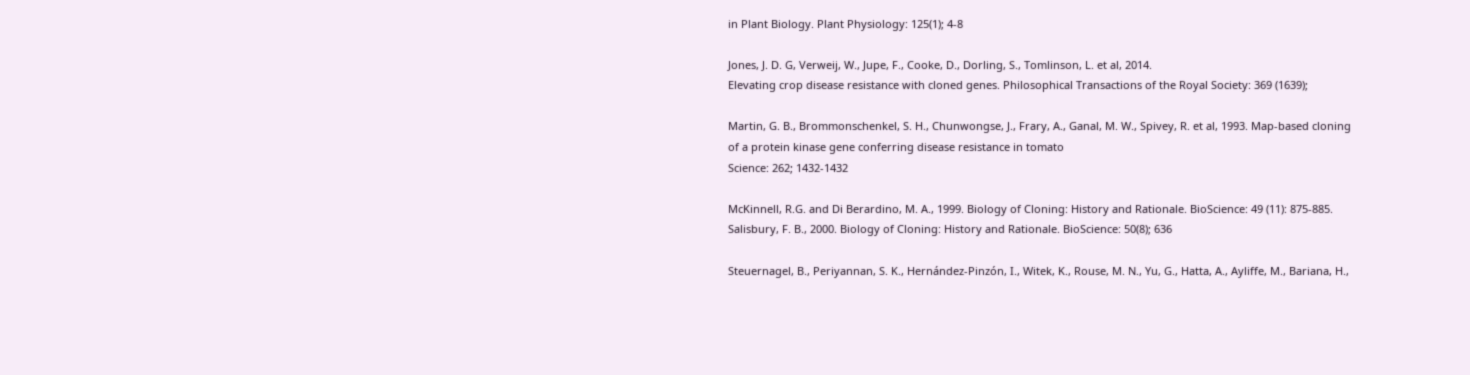in Plant Biology. Plant Physiology: 125(1); 4-8

Jones, J. D. G, Verweij, W., Jupe, F., Cooke, D., Dorling, S., Tomlinson, L. et al, 2014.
Elevating crop disease resistance with cloned genes. Philosophical Transactions of the Royal Society: 369 (1639);

Martin, G. B., Brommonschenkel, S. H., Chunwongse, J., Frary, A., Ganal, M. W., Spivey, R. et al, 1993. Map-based cloning of a protein kinase gene conferring disease resistance in tomato
Science: 262; 1432-1432

McKinnell, R.G. and Di Berardino, M. A., 1999. Biology of Cloning: History and Rationale. BioScience: 49 (11): 875-885.
Salisbury, F. B., 2000. Biology of Cloning: History and Rationale. BioScience: 50(8); 636

Steuernagel, B., Periyannan, S. K., Hernández-Pinzón, I., Witek, K., Rouse, M. N., Yu, G., Hatta, A., Ayliffe, M., Bariana, H.,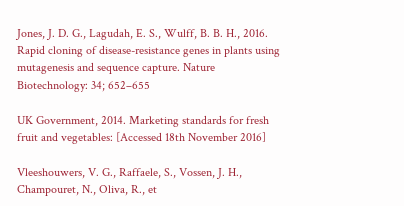Jones, J. D. G., Lagudah, E. S., Wulff, B. B. H., 2016. Rapid cloning of disease-resistance genes in plants using mutagenesis and sequence capture. Nature Biotechnology: 34; 652–655

UK Government, 2014. Marketing standards for fresh fruit and vegetables: [Accessed 18th November 2016]

Vleeshouwers, V. G., Raffaele, S., Vossen, J. H., Champouret, N., Oliva, R., et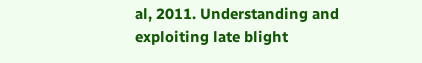al, 2011. Understanding and exploiting late blight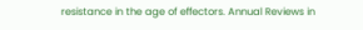resistance in the age of effectors. Annual Reviews in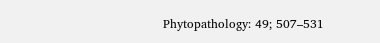Phytopathology: 49; 507–531